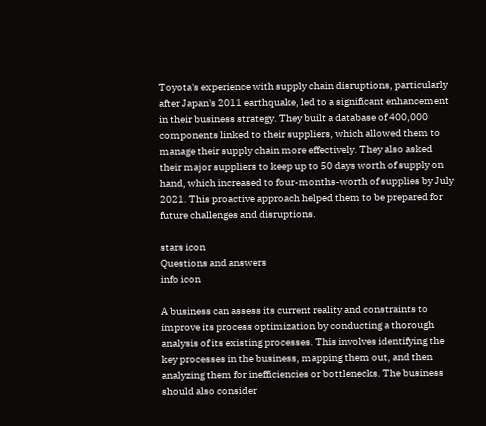Toyota's experience with supply chain disruptions, particularly after Japan's 2011 earthquake, led to a significant enhancement in their business strategy. They built a database of 400,000 components linked to their suppliers, which allowed them to manage their supply chain more effectively. They also asked their major suppliers to keep up to 50 days worth of supply on hand, which increased to four-months-worth of supplies by July 2021. This proactive approach helped them to be prepared for future challenges and disruptions.

stars icon
Questions and answers
info icon

A business can assess its current reality and constraints to improve its process optimization by conducting a thorough analysis of its existing processes. This involves identifying the key processes in the business, mapping them out, and then analyzing them for inefficiencies or bottlenecks. The business should also consider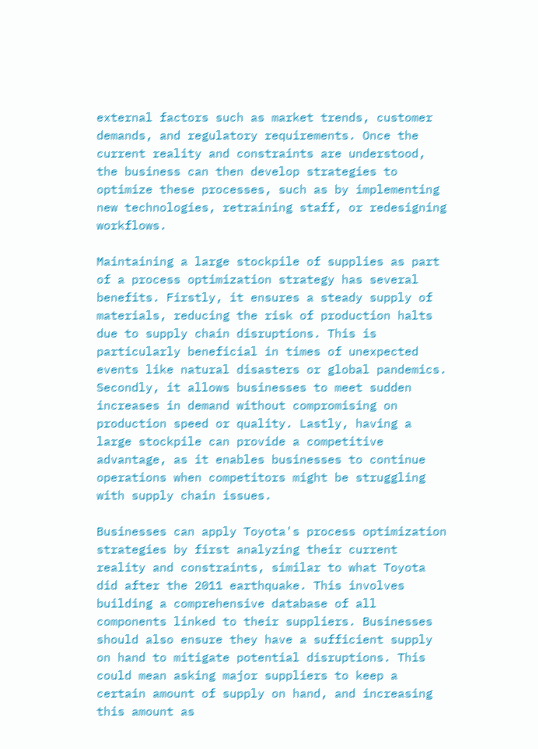external factors such as market trends, customer demands, and regulatory requirements. Once the current reality and constraints are understood, the business can then develop strategies to optimize these processes, such as by implementing new technologies, retraining staff, or redesigning workflows.

Maintaining a large stockpile of supplies as part of a process optimization strategy has several benefits. Firstly, it ensures a steady supply of materials, reducing the risk of production halts due to supply chain disruptions. This is particularly beneficial in times of unexpected events like natural disasters or global pandemics. Secondly, it allows businesses to meet sudden increases in demand without compromising on production speed or quality. Lastly, having a large stockpile can provide a competitive advantage, as it enables businesses to continue operations when competitors might be struggling with supply chain issues.

Businesses can apply Toyota's process optimization strategies by first analyzing their current reality and constraints, similar to what Toyota did after the 2011 earthquake. This involves building a comprehensive database of all components linked to their suppliers. Businesses should also ensure they have a sufficient supply on hand to mitigate potential disruptions. This could mean asking major suppliers to keep a certain amount of supply on hand, and increasing this amount as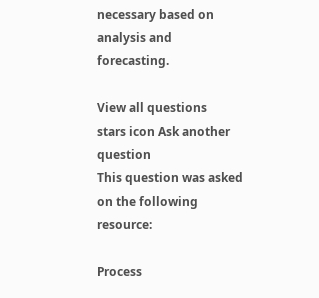necessary based on analysis and forecasting.

View all questions
stars icon Ask another question
This question was asked on the following resource:

Process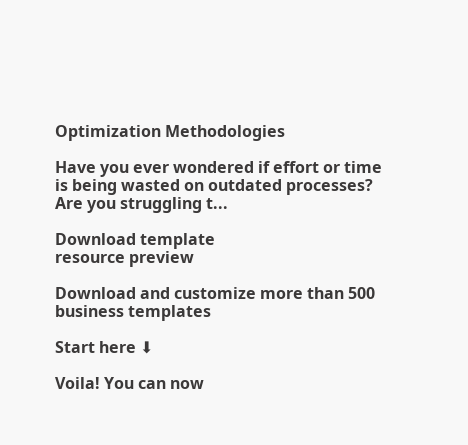Optimization Methodologies

Have you ever wondered if effort or time is being wasted on outdated processes? Are you struggling t...

Download template
resource preview

Download and customize more than 500 business templates

Start here ⬇

Voila! You can now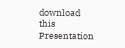download this Presentation